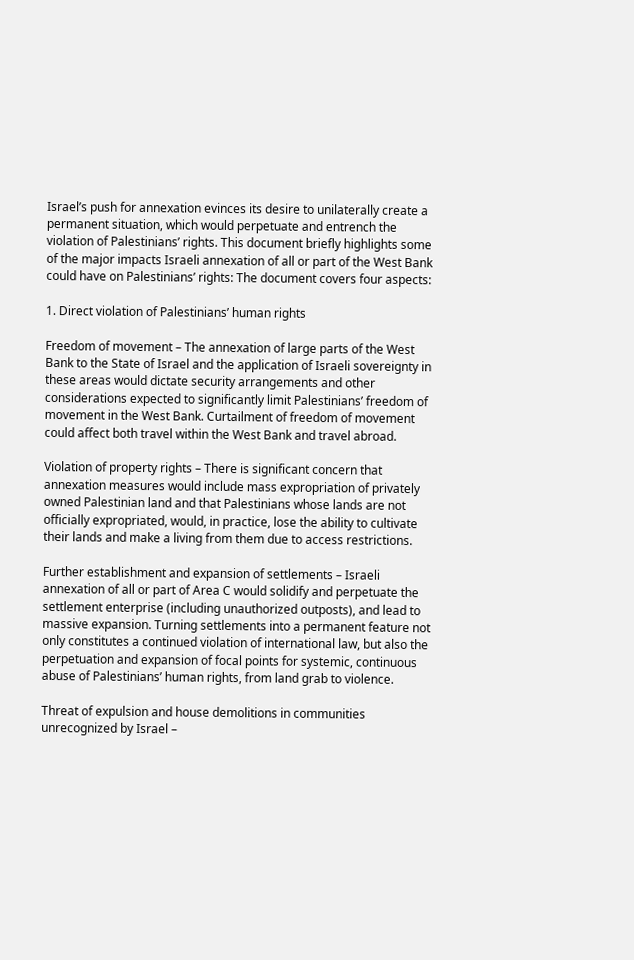Israel’s push for annexation evinces its desire to unilaterally create a permanent situation, which would perpetuate and entrench the violation of Palestinians’ rights. This document briefly highlights some of the major impacts Israeli annexation of all or part of the West Bank could have on Palestinians’ rights: The document covers four aspects:

1. Direct violation of Palestinians’ human rights

Freedom of movement – The annexation of large parts of the West Bank to the State of Israel and the application of Israeli sovereignty in these areas would dictate security arrangements and other considerations expected to significantly limit Palestinians’ freedom of movement in the West Bank. Curtailment of freedom of movement could affect both travel within the West Bank and travel abroad.

Violation of property rights – There is significant concern that annexation measures would include mass expropriation of privately owned Palestinian land and that Palestinians whose lands are not officially expropriated, would, in practice, lose the ability to cultivate their lands and make a living from them due to access restrictions.

Further establishment and expansion of settlements – Israeli annexation of all or part of Area C would solidify and perpetuate the settlement enterprise (including unauthorized outposts), and lead to massive expansion. Turning settlements into a permanent feature not only constitutes a continued violation of international law, but also the perpetuation and expansion of focal points for systemic, continuous abuse of Palestinians’ human rights, from land grab to violence.

Threat of expulsion and house demolitions in communities unrecognized by Israel –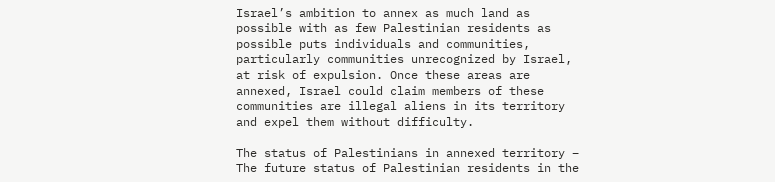Israel’s ambition to annex as much land as possible with as few Palestinian residents as possible puts individuals and communities, particularly communities unrecognized by Israel, at risk of expulsion. Once these areas are annexed, Israel could claim members of these communities are illegal aliens in its territory and expel them without difficulty.

The status of Palestinians in annexed territory – The future status of Palestinian residents in the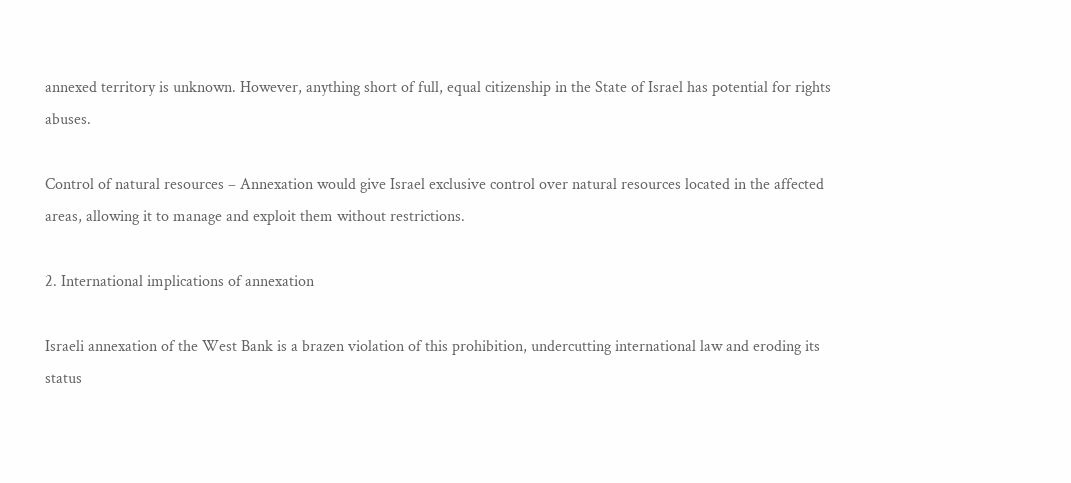annexed territory is unknown. However, anything short of full, equal citizenship in the State of Israel has potential for rights abuses.

Control of natural resources – Annexation would give Israel exclusive control over natural resources located in the affected areas, allowing it to manage and exploit them without restrictions.

2. International implications of annexation

Israeli annexation of the West Bank is a brazen violation of this prohibition, undercutting international law and eroding its status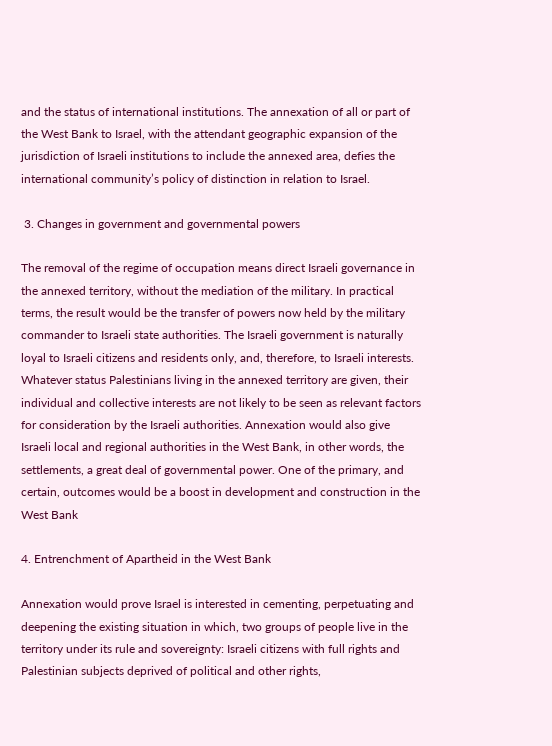and the status of international institutions. The annexation of all or part of the West Bank to Israel, with the attendant geographic expansion of the jurisdiction of Israeli institutions to include the annexed area, defies the international community’s policy of distinction in relation to Israel.

 3. Changes in government and governmental powers

The removal of the regime of occupation means direct Israeli governance in the annexed territory, without the mediation of the military. In practical terms, the result would be the transfer of powers now held by the military commander to Israeli state authorities. The Israeli government is naturally loyal to Israeli citizens and residents only, and, therefore, to Israeli interests. Whatever status Palestinians living in the annexed territory are given, their individual and collective interests are not likely to be seen as relevant factors for consideration by the Israeli authorities. Annexation would also give Israeli local and regional authorities in the West Bank, in other words, the settlements, a great deal of governmental power. One of the primary, and certain, outcomes would be a boost in development and construction in the West Bank

4. Entrenchment of Apartheid in the West Bank

Annexation would prove Israel is interested in cementing, perpetuating and deepening the existing situation in which, two groups of people live in the territory under its rule and sovereignty: Israeli citizens with full rights and Palestinian subjects deprived of political and other rights,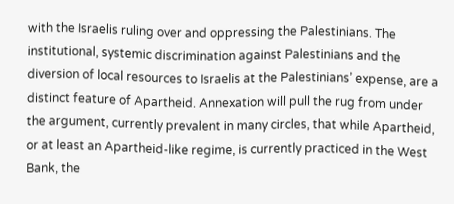with the Israelis ruling over and oppressing the Palestinians. The institutional, systemic discrimination against Palestinians and the diversion of local resources to Israelis at the Palestinians’ expense, are a distinct feature of Apartheid. Annexation will pull the rug from under the argument, currently prevalent in many circles, that while Apartheid, or at least an Apartheid-like regime, is currently practiced in the West Bank, the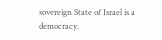sovereign State of Israel is a democracy.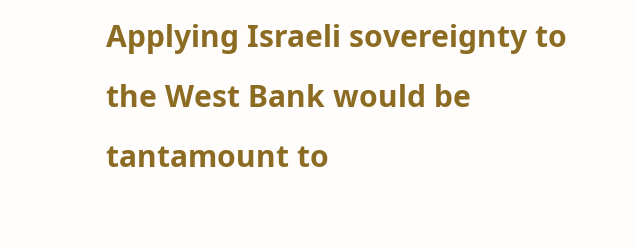Applying Israeli sovereignty to the West Bank would be tantamount to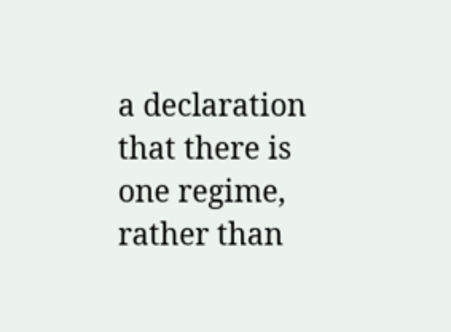a declaration that there is one regime, rather than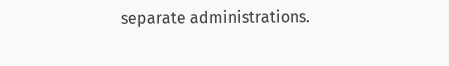separate administrations.